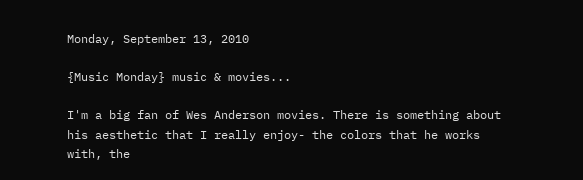Monday, September 13, 2010

{Music Monday} music & movies...

I'm a big fan of Wes Anderson movies. There is something about his aesthetic that I really enjoy- the colors that he works with, the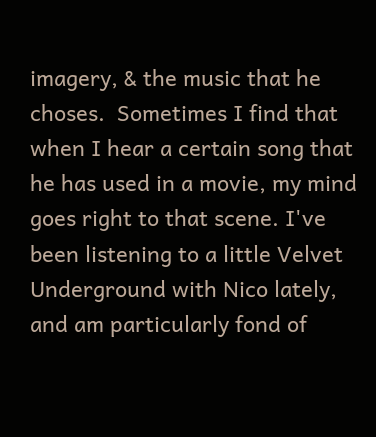imagery, & the music that he choses.  Sometimes I find that when I hear a certain song that he has used in a movie, my mind goes right to that scene. I've been listening to a little Velvet Underground with Nico lately, and am particularly fond of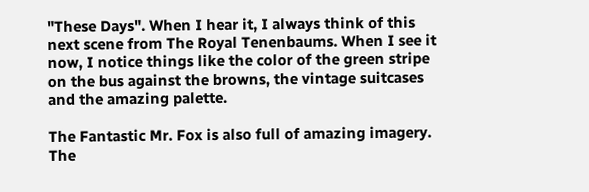"These Days". When I hear it, I always think of this next scene from The Royal Tenenbaums. When I see it now, I notice things like the color of the green stripe on the bus against the browns, the vintage suitcases and the amazing palette.

The Fantastic Mr. Fox is also full of amazing imagery. The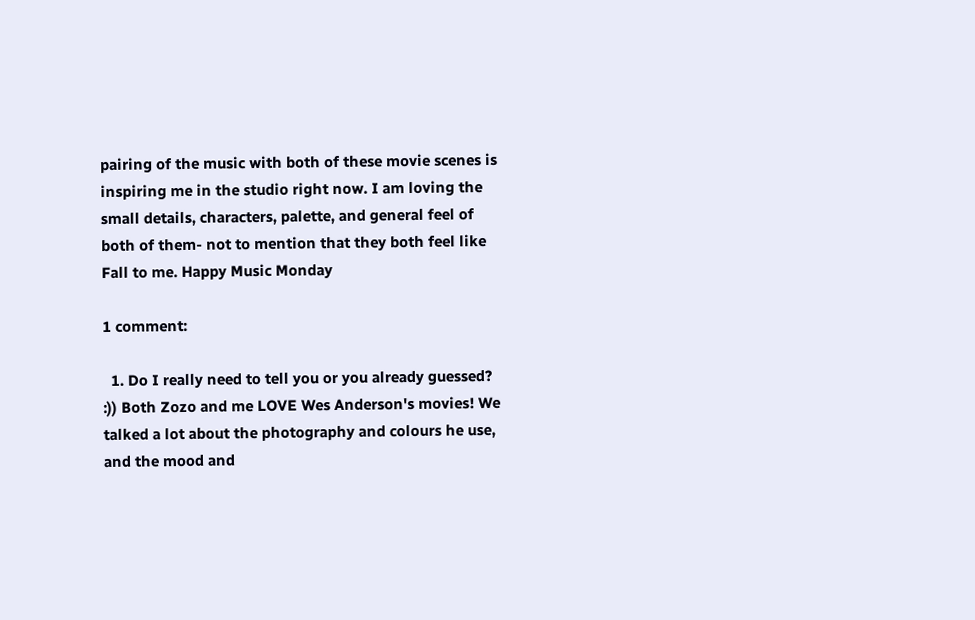pairing of the music with both of these movie scenes is inspiring me in the studio right now. I am loving the small details, characters, palette, and general feel of both of them- not to mention that they both feel like Fall to me. Happy Music Monday

1 comment:

  1. Do I really need to tell you or you already guessed? :)) Both Zozo and me LOVE Wes Anderson's movies! We talked a lot about the photography and colours he use, and the mood and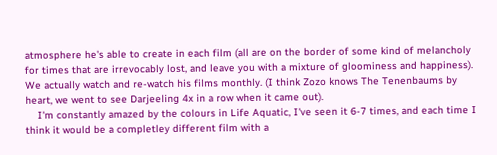atmosphere he's able to create in each film (all are on the border of some kind of melancholy for times that are irrevocably lost, and leave you with a mixture of gloominess and happiness). We actually watch and re-watch his films monthly. (I think Zozo knows The Tenenbaums by heart, we went to see Darjeeling 4x in a row when it came out).
    I'm constantly amazed by the colours in Life Aquatic, I've seen it 6-7 times, and each time I think it would be a completley different film with a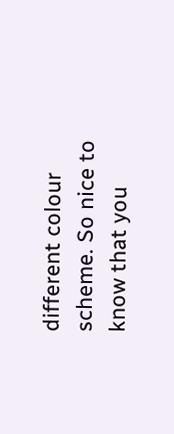different colour scheme. So nice to know that you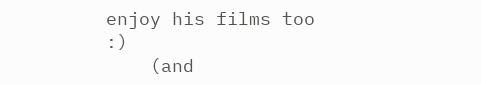enjoy his films too :)
    (and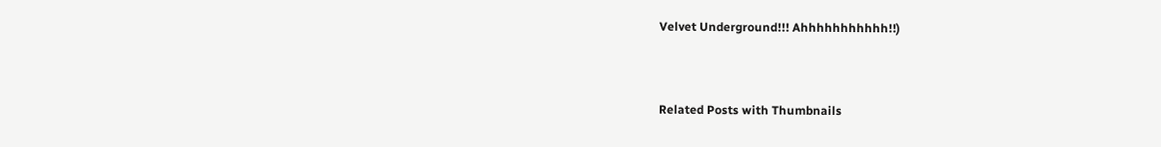Velvet Underground!!! Ahhhhhhhhhhh!!)



Related Posts with Thumbnails